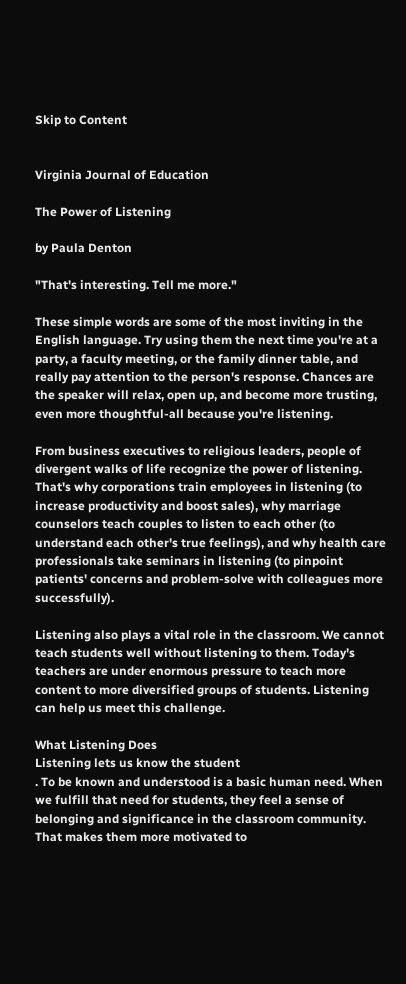Skip to Content


Virginia Journal of Education

The Power of Listening

by Paula Denton

"That's interesting. Tell me more."

These simple words are some of the most inviting in the English language. Try using them the next time you're at a party, a faculty meeting, or the family dinner table, and really pay attention to the person's response. Chances are the speaker will relax, open up, and become more trusting, even more thoughtful-all because you're listening.

From business executives to religious leaders, people of divergent walks of life recognize the power of listening. That's why corporations train employees in listening (to increase productivity and boost sales), why marriage counselors teach couples to listen to each other (to understand each other's true feelings), and why health care professionals take seminars in listening (to pinpoint patients' concerns and problem-solve with colleagues more successfully).

Listening also plays a vital role in the classroom. We cannot teach students well without listening to them. Today's teachers are under enormous pressure to teach more content to more diversified groups of students. Listening can help us meet this challenge.

What Listening Does
Listening lets us know the student
. To be known and understood is a basic human need. When we fulfill that need for students, they feel a sense of belonging and significance in the classroom community. That makes them more motivated to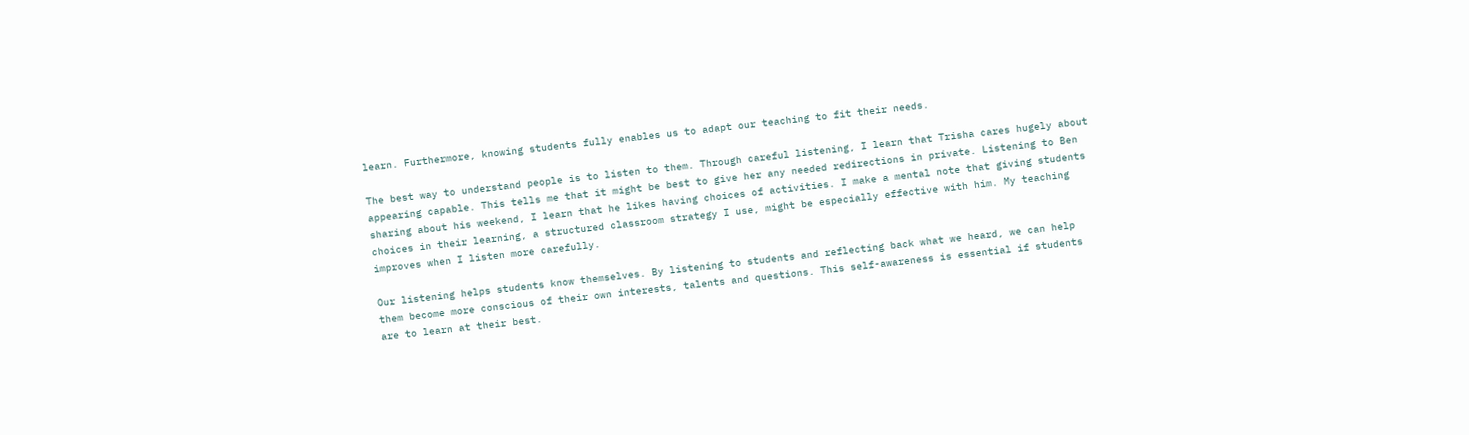learn. Furthermore, knowing students fully enables us to adapt our teaching to fit their needs.

The best way to understand people is to listen to them. Through careful listening, I learn that Trisha cares hugely about appearing capable. This tells me that it might be best to give her any needed redirections in private. Listening to Ben sharing about his weekend, I learn that he likes having choices of activities. I make a mental note that giving students choices in their learning, a structured classroom strategy I use, might be especially effective with him. My teaching improves when I listen more carefully.

Our listening helps students know themselves. By listening to students and reflecting back what we heard, we can help them become more conscious of their own interests, talents and questions. This self-awareness is essential if students are to learn at their best.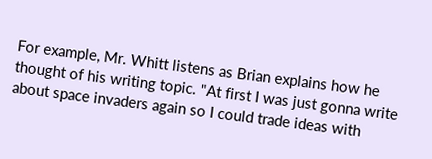For example, Mr. Whitt listens as Brian explains how he thought of his writing topic. "At first I was just gonna write about space invaders again so I could trade ideas with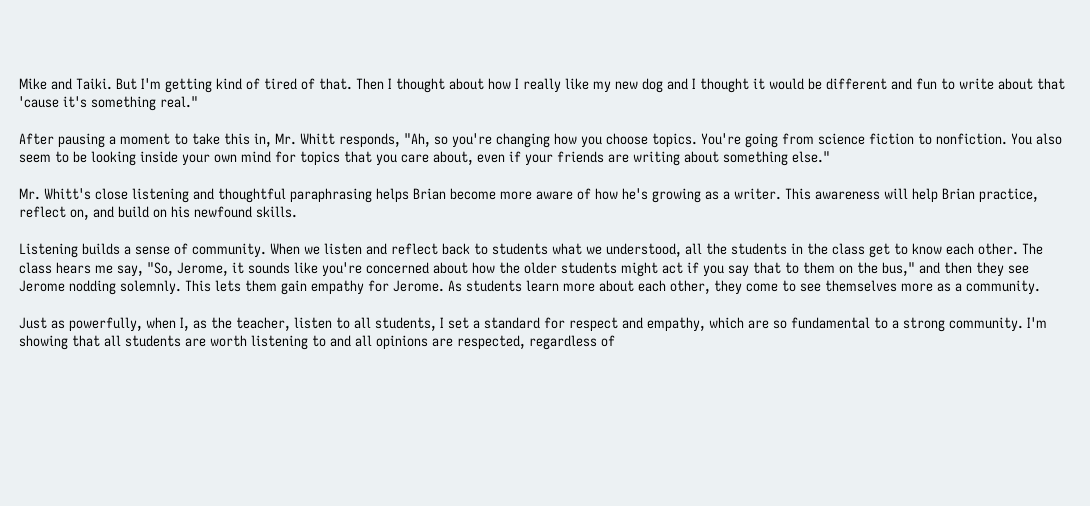Mike and Taiki. But I'm getting kind of tired of that. Then I thought about how I really like my new dog and I thought it would be different and fun to write about that 'cause it's something real."

After pausing a moment to take this in, Mr. Whitt responds, "Ah, so you're changing how you choose topics. You're going from science fiction to nonfiction. You also seem to be looking inside your own mind for topics that you care about, even if your friends are writing about something else."

Mr. Whitt's close listening and thoughtful paraphrasing helps Brian become more aware of how he's growing as a writer. This awareness will help Brian practice, reflect on, and build on his newfound skills.

Listening builds a sense of community. When we listen and reflect back to students what we understood, all the students in the class get to know each other. The class hears me say, "So, Jerome, it sounds like you're concerned about how the older students might act if you say that to them on the bus," and then they see Jerome nodding solemnly. This lets them gain empathy for Jerome. As students learn more about each other, they come to see themselves more as a community.

Just as powerfully, when I, as the teacher, listen to all students, I set a standard for respect and empathy, which are so fundamental to a strong community. I'm showing that all students are worth listening to and all opinions are respected, regardless of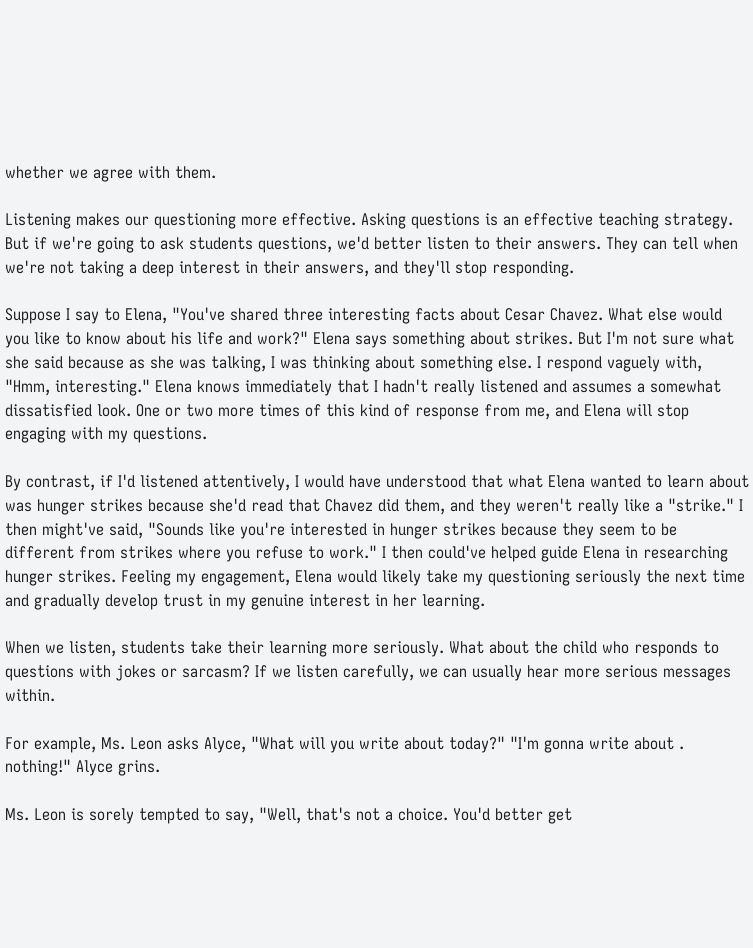whether we agree with them.

Listening makes our questioning more effective. Asking questions is an effective teaching strategy. But if we're going to ask students questions, we'd better listen to their answers. They can tell when we're not taking a deep interest in their answers, and they'll stop responding.

Suppose I say to Elena, "You've shared three interesting facts about Cesar Chavez. What else would you like to know about his life and work?" Elena says something about strikes. But I'm not sure what she said because as she was talking, I was thinking about something else. I respond vaguely with, "Hmm, interesting." Elena knows immediately that I hadn't really listened and assumes a somewhat dissatisfied look. One or two more times of this kind of response from me, and Elena will stop engaging with my questions.

By contrast, if I'd listened attentively, I would have understood that what Elena wanted to learn about was hunger strikes because she'd read that Chavez did them, and they weren't really like a "strike." I then might've said, "Sounds like you're interested in hunger strikes because they seem to be different from strikes where you refuse to work." I then could've helped guide Elena in researching hunger strikes. Feeling my engagement, Elena would likely take my questioning seriously the next time and gradually develop trust in my genuine interest in her learning.

When we listen, students take their learning more seriously. What about the child who responds to questions with jokes or sarcasm? If we listen carefully, we can usually hear more serious messages within.

For example, Ms. Leon asks Alyce, "What will you write about today?" "I'm gonna write about . nothing!" Alyce grins.

Ms. Leon is sorely tempted to say, "Well, that's not a choice. You'd better get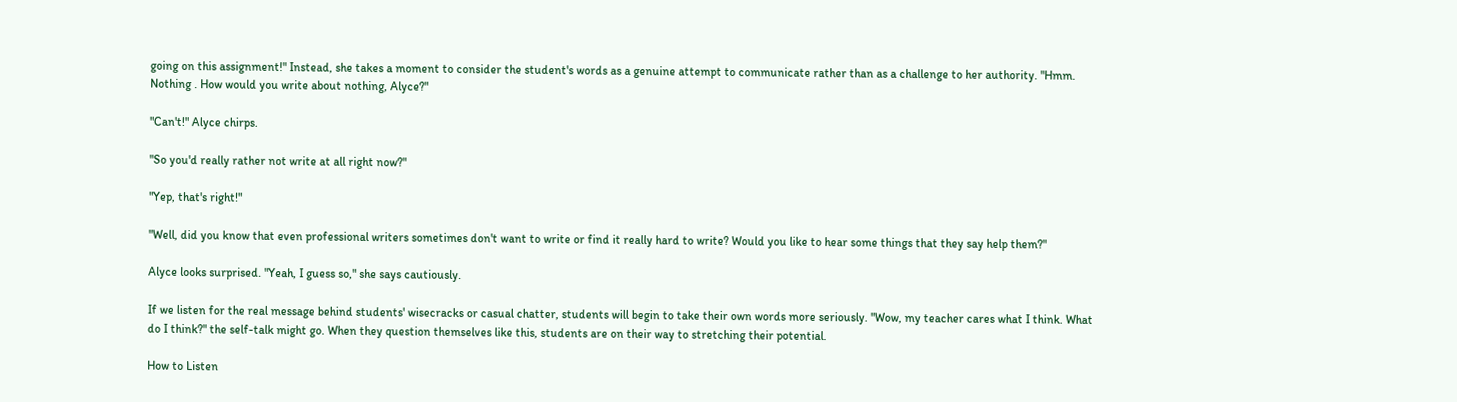going on this assignment!" Instead, she takes a moment to consider the student's words as a genuine attempt to communicate rather than as a challenge to her authority. "Hmm. Nothing . How would you write about nothing, Alyce?"

"Can't!" Alyce chirps.

"So you'd really rather not write at all right now?"

"Yep, that's right!"

"Well, did you know that even professional writers sometimes don't want to write or find it really hard to write? Would you like to hear some things that they say help them?"

Alyce looks surprised. "Yeah, I guess so," she says cautiously.

If we listen for the real message behind students' wisecracks or casual chatter, students will begin to take their own words more seriously. "Wow, my teacher cares what I think. What do I think?" the self-talk might go. When they question themselves like this, students are on their way to stretching their potential.

How to Listen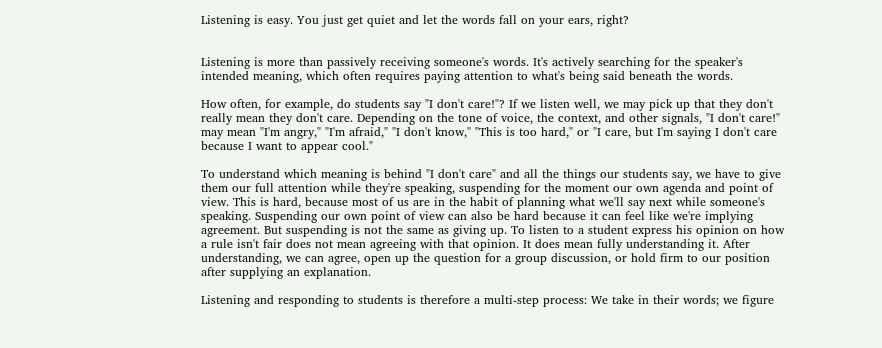Listening is easy. You just get quiet and let the words fall on your ears, right?


Listening is more than passively receiving someone's words. It's actively searching for the speaker's intended meaning, which often requires paying attention to what's being said beneath the words.

How often, for example, do students say "I don't care!"? If we listen well, we may pick up that they don't really mean they don't care. Depending on the tone of voice, the context, and other signals, "I don't care!" may mean "I'm angry," "I'm afraid," "I don't know," "This is too hard," or "I care, but I'm saying I don't care because I want to appear cool."

To understand which meaning is behind "I don't care" and all the things our students say, we have to give them our full attention while they're speaking, suspending for the moment our own agenda and point of view. This is hard, because most of us are in the habit of planning what we'll say next while someone's speaking. Suspending our own point of view can also be hard because it can feel like we're implying agreement. But suspending is not the same as giving up. To listen to a student express his opinion on how a rule isn't fair does not mean agreeing with that opinion. It does mean fully understanding it. After understanding, we can agree, open up the question for a group discussion, or hold firm to our position after supplying an explanation.

Listening and responding to students is therefore a multi-step process: We take in their words; we figure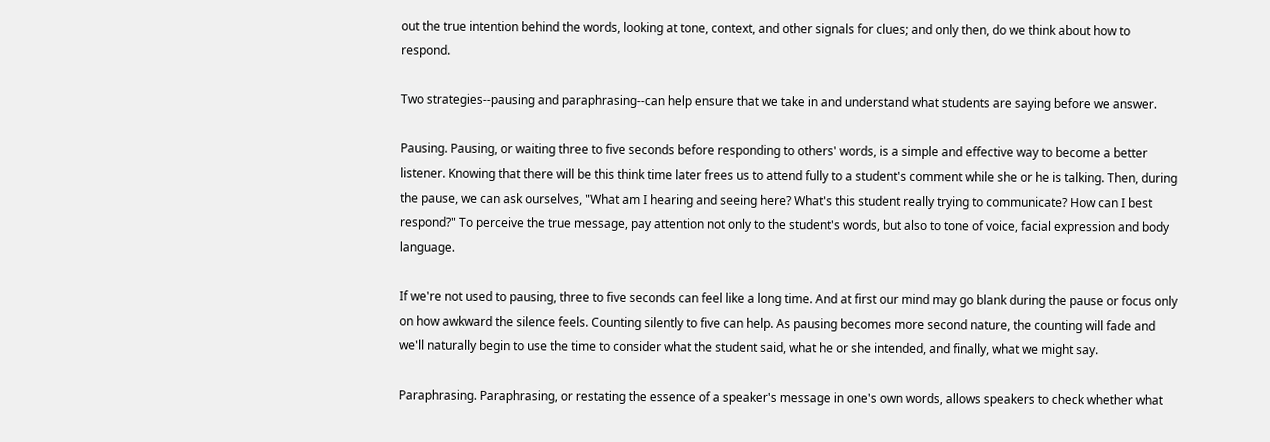out the true intention behind the words, looking at tone, context, and other signals for clues; and only then, do we think about how to respond.

Two strategies--pausing and paraphrasing--can help ensure that we take in and understand what students are saying before we answer.

Pausing. Pausing, or waiting three to five seconds before responding to others' words, is a simple and effective way to become a better listener. Knowing that there will be this think time later frees us to attend fully to a student's comment while she or he is talking. Then, during the pause, we can ask ourselves, "What am I hearing and seeing here? What's this student really trying to communicate? How can I best respond?" To perceive the true message, pay attention not only to the student's words, but also to tone of voice, facial expression and body language.

If we're not used to pausing, three to five seconds can feel like a long time. And at first our mind may go blank during the pause or focus only on how awkward the silence feels. Counting silently to five can help. As pausing becomes more second nature, the counting will fade and we'll naturally begin to use the time to consider what the student said, what he or she intended, and finally, what we might say.

Paraphrasing. Paraphrasing, or restating the essence of a speaker's message in one's own words, allows speakers to check whether what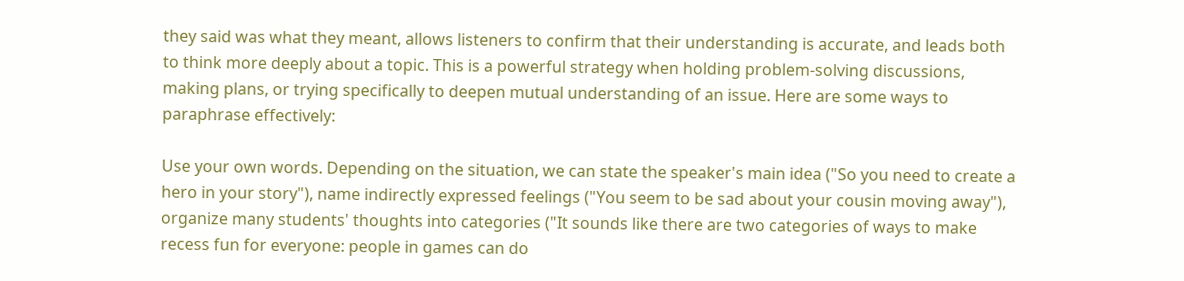they said was what they meant, allows listeners to confirm that their understanding is accurate, and leads both to think more deeply about a topic. This is a powerful strategy when holding problem-solving discussions, making plans, or trying specifically to deepen mutual understanding of an issue. Here are some ways to paraphrase effectively:

Use your own words. Depending on the situation, we can state the speaker's main idea ("So you need to create a hero in your story"), name indirectly expressed feelings ("You seem to be sad about your cousin moving away"), organize many students' thoughts into categories ("It sounds like there are two categories of ways to make recess fun for everyone: people in games can do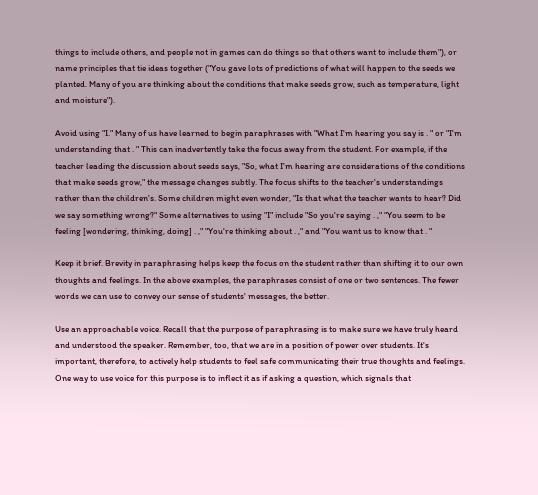things to include others, and people not in games can do things so that others want to include them"), or name principles that tie ideas together ("You gave lots of predictions of what will happen to the seeds we planted. Many of you are thinking about the conditions that make seeds grow, such as temperature, light and moisture").

Avoid using "I." Many of us have learned to begin paraphrases with "What I'm hearing you say is . " or "I'm understanding that . " This can inadvertently take the focus away from the student. For example, if the teacher leading the discussion about seeds says, "So, what I'm hearing are considerations of the conditions that make seeds grow," the message changes subtly. The focus shifts to the teacher's understandings rather than the children's. Some children might even wonder, "Is that what the teacher wants to hear? Did we say something wrong?" Some alternatives to using "I" include "So you're saying . ," "You seem to be feeling [wondering, thinking, doing] . ," "You're thinking about . ," and "You want us to know that . "

Keep it brief. Brevity in paraphrasing helps keep the focus on the student rather than shifting it to our own thoughts and feelings. In the above examples, the paraphrases consist of one or two sentences. The fewer words we can use to convey our sense of students' messages, the better.

Use an approachable voice. Recall that the purpose of paraphrasing is to make sure we have truly heard and understood the speaker. Remember, too, that we are in a position of power over students. It's important, therefore, to actively help students to feel safe communicating their true thoughts and feelings. One way to use voice for this purpose is to inflect it as if asking a question, which signals that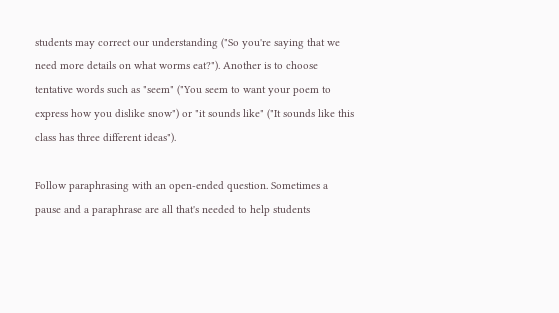students may correct our understanding ("So you're saying that we need more details on what worms eat?"). Another is to choose tentative words such as "seem" ("You seem to want your poem to express how you dislike snow") or "it sounds like" ("It sounds like this class has three different ideas").

Follow paraphrasing with an open-ended question. Sometimes a pause and a paraphrase are all that's needed to help students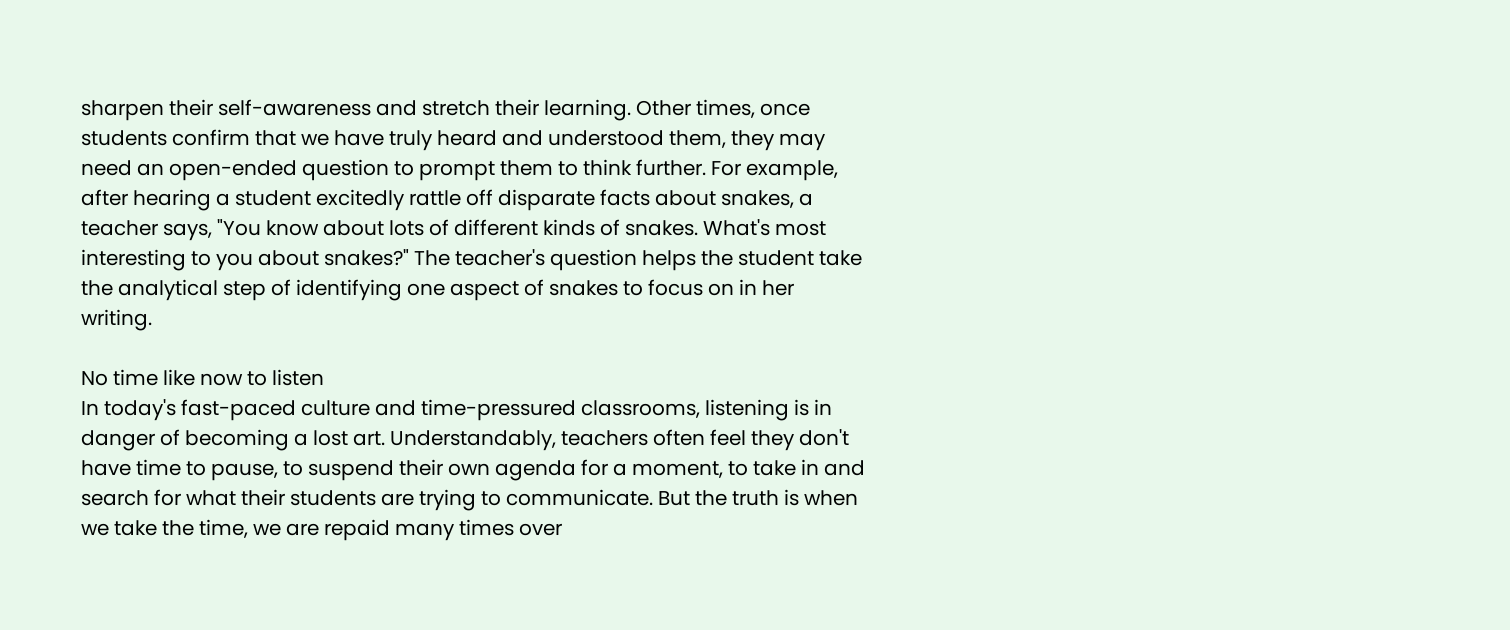sharpen their self-awareness and stretch their learning. Other times, once students confirm that we have truly heard and understood them, they may need an open-ended question to prompt them to think further. For example, after hearing a student excitedly rattle off disparate facts about snakes, a teacher says, "You know about lots of different kinds of snakes. What's most interesting to you about snakes?" The teacher's question helps the student take the analytical step of identifying one aspect of snakes to focus on in her writing.

No time like now to listen
In today's fast-paced culture and time-pressured classrooms, listening is in danger of becoming a lost art. Understandably, teachers often feel they don't have time to pause, to suspend their own agenda for a moment, to take in and search for what their students are trying to communicate. But the truth is when we take the time, we are repaid many times over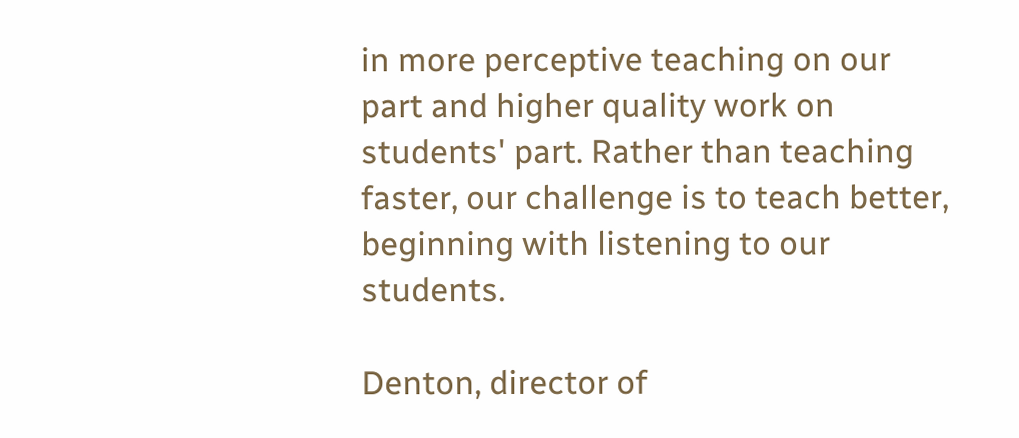in more perceptive teaching on our part and higher quality work on students' part. Rather than teaching faster, our challenge is to teach better, beginning with listening to our students.

Denton, director of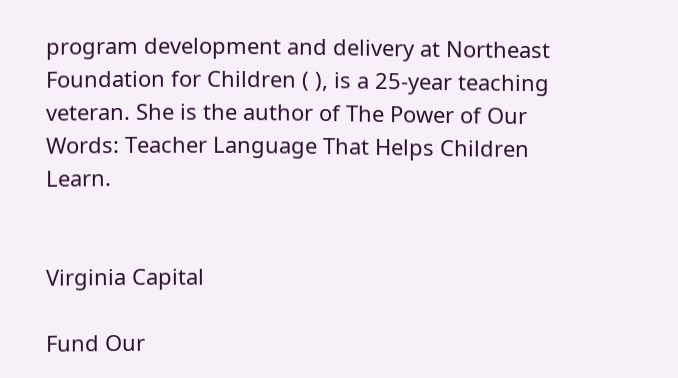program development and delivery at Northeast Foundation for Children ( ), is a 25-year teaching veteran. She is the author of The Power of Our Words: Teacher Language That Helps Children Learn.


Virginia Capital

Fund Our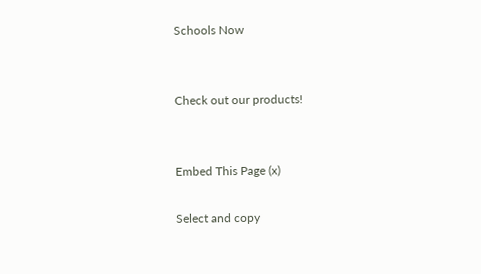Schools Now


Check out our products!


Embed This Page (x)

Select and copy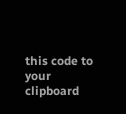this code to your clipboard